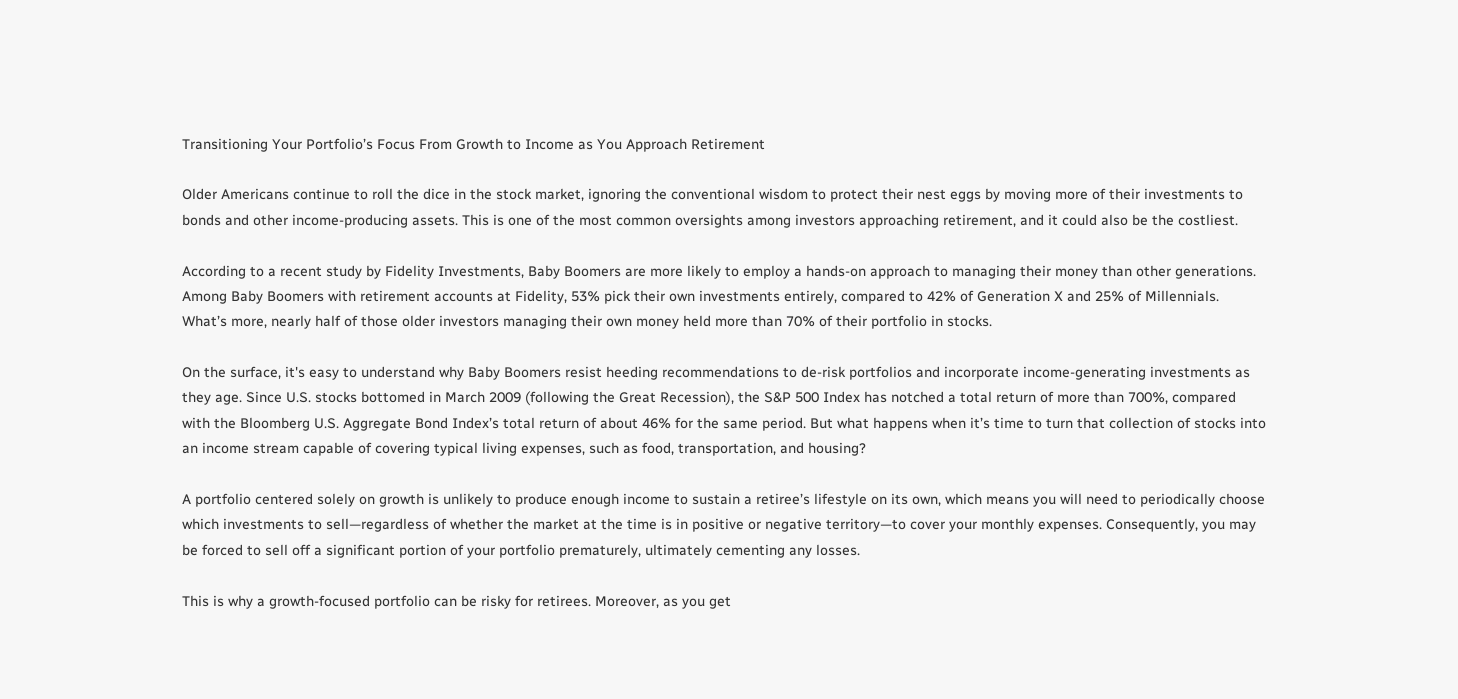Transitioning Your Portfolio’s Focus From Growth to Income as You Approach Retirement

Older Americans continue to roll the dice in the stock market, ignoring the conventional wisdom to protect their nest eggs by moving more of their investments to bonds and other income-producing assets. This is one of the most common oversights among investors approaching retirement, and it could also be the costliest.

According to a recent study by Fidelity Investments, Baby Boomers are more likely to employ a hands-on approach to managing their money than other generations. Among Baby Boomers with retirement accounts at Fidelity, 53% pick their own investments entirely, compared to 42% of Generation X and 25% of Millennials. What’s more, nearly half of those older investors managing their own money held more than 70% of their portfolio in stocks.

On the surface, it's easy to understand why Baby Boomers resist heeding recommendations to de-risk portfolios and incorporate income-generating investments as they age. Since U.S. stocks bottomed in March 2009 (following the Great Recession), the S&P 500 Index has notched a total return of more than 700%, compared with the Bloomberg U.S. Aggregate Bond Index’s total return of about 46% for the same period. But what happens when it’s time to turn that collection of stocks into an income stream capable of covering typical living expenses, such as food, transportation, and housing?

A portfolio centered solely on growth is unlikely to produce enough income to sustain a retiree’s lifestyle on its own, which means you will need to periodically choose which investments to sell—regardless of whether the market at the time is in positive or negative territory—to cover your monthly expenses. Consequently, you may be forced to sell off a significant portion of your portfolio prematurely, ultimately cementing any losses.

This is why a growth-focused portfolio can be risky for retirees. Moreover, as you get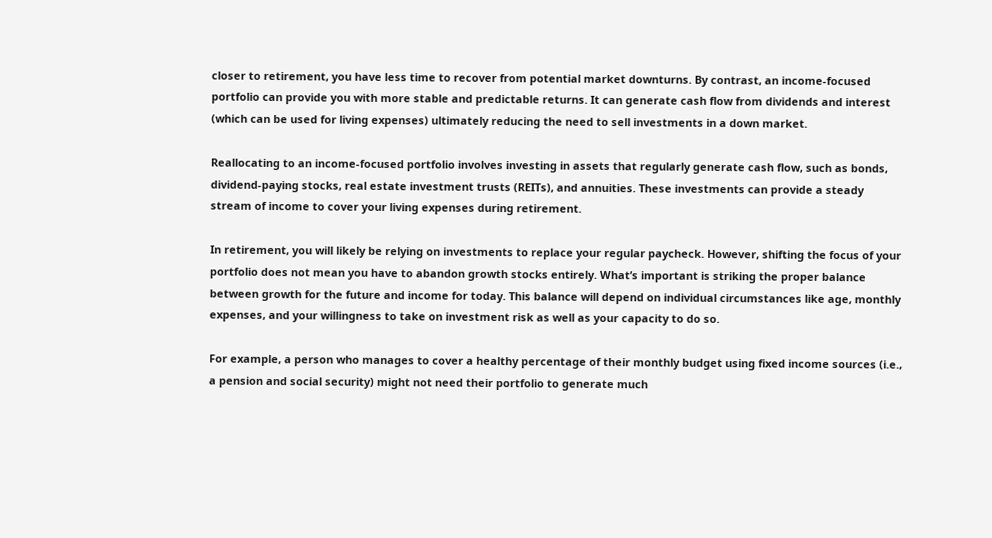closer to retirement, you have less time to recover from potential market downturns. By contrast, an income-focused portfolio can provide you with more stable and predictable returns. It can generate cash flow from dividends and interest (which can be used for living expenses) ultimately reducing the need to sell investments in a down market.

Reallocating to an income-focused portfolio involves investing in assets that regularly generate cash flow, such as bonds, dividend-paying stocks, real estate investment trusts (REITs), and annuities. These investments can provide a steady stream of income to cover your living expenses during retirement.

In retirement, you will likely be relying on investments to replace your regular paycheck. However, shifting the focus of your portfolio does not mean you have to abandon growth stocks entirely. What’s important is striking the proper balance between growth for the future and income for today. This balance will depend on individual circumstances like age, monthly expenses, and your willingness to take on investment risk as well as your capacity to do so.

For example, a person who manages to cover a healthy percentage of their monthly budget using fixed income sources (i.e., a pension and social security) might not need their portfolio to generate much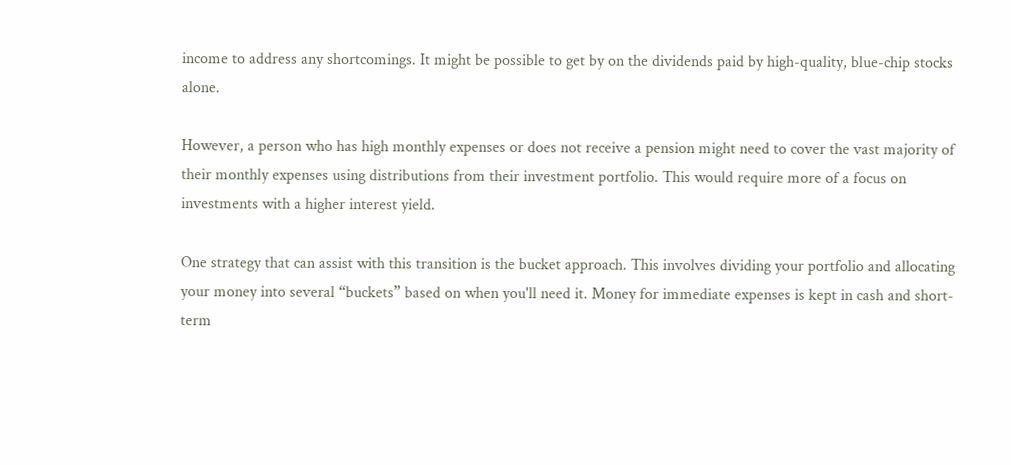income to address any shortcomings. It might be possible to get by on the dividends paid by high-quality, blue-chip stocks alone.

However, a person who has high monthly expenses or does not receive a pension might need to cover the vast majority of their monthly expenses using distributions from their investment portfolio. This would require more of a focus on investments with a higher interest yield.

One strategy that can assist with this transition is the bucket approach. This involves dividing your portfolio and allocating your money into several “buckets” based on when you'll need it. Money for immediate expenses is kept in cash and short-term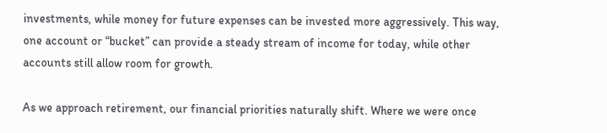investments, while money for future expenses can be invested more aggressively. This way, one account or “bucket” can provide a steady stream of income for today, while other accounts still allow room for growth.

As we approach retirement, our financial priorities naturally shift. Where we were once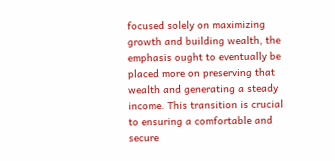focused solely on maximizing growth and building wealth, the emphasis ought to eventually be placed more on preserving that wealth and generating a steady income. This transition is crucial to ensuring a comfortable and secure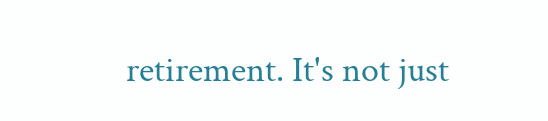retirement. It's not just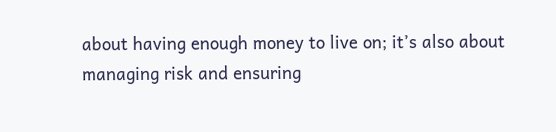about having enough money to live on; it’s also about managing risk and ensuring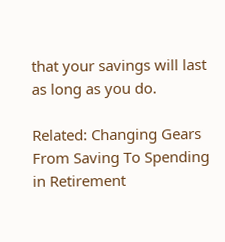that your savings will last as long as you do.

Related: Changing Gears From Saving To Spending in Retirement